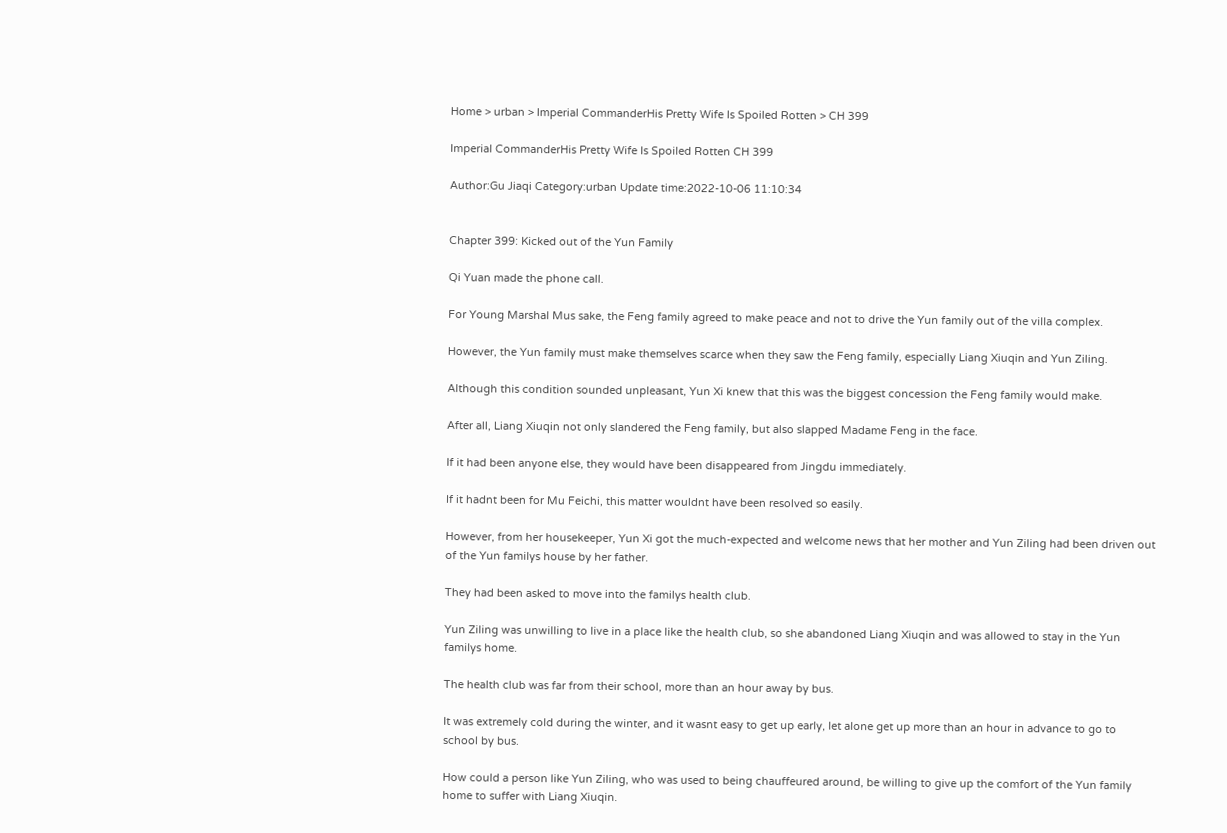Home > urban > Imperial CommanderHis Pretty Wife Is Spoiled Rotten > CH 399

Imperial CommanderHis Pretty Wife Is Spoiled Rotten CH 399

Author:Gu Jiaqi Category:urban Update time:2022-10-06 11:10:34


Chapter 399: Kicked out of the Yun Family

Qi Yuan made the phone call.

For Young Marshal Mus sake, the Feng family agreed to make peace and not to drive the Yun family out of the villa complex.

However, the Yun family must make themselves scarce when they saw the Feng family, especially Liang Xiuqin and Yun Ziling.

Although this condition sounded unpleasant, Yun Xi knew that this was the biggest concession the Feng family would make.

After all, Liang Xiuqin not only slandered the Feng family, but also slapped Madame Feng in the face.

If it had been anyone else, they would have been disappeared from Jingdu immediately.

If it hadnt been for Mu Feichi, this matter wouldnt have been resolved so easily.

However, from her housekeeper, Yun Xi got the much-expected and welcome news that her mother and Yun Ziling had been driven out of the Yun familys house by her father.

They had been asked to move into the familys health club.

Yun Ziling was unwilling to live in a place like the health club, so she abandoned Liang Xiuqin and was allowed to stay in the Yun familys home.

The health club was far from their school, more than an hour away by bus.

It was extremely cold during the winter, and it wasnt easy to get up early, let alone get up more than an hour in advance to go to school by bus.

How could a person like Yun Ziling, who was used to being chauffeured around, be willing to give up the comfort of the Yun family home to suffer with Liang Xiuqin.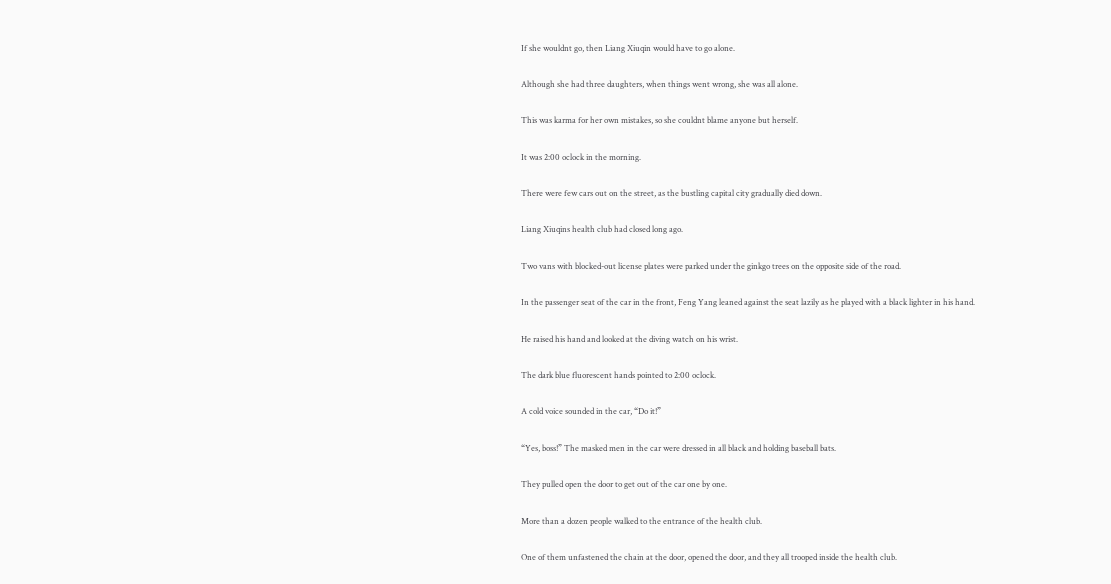If she wouldnt go, then Liang Xiuqin would have to go alone.

Although she had three daughters, when things went wrong, she was all alone.

This was karma for her own mistakes, so she couldnt blame anyone but herself.

It was 2:00 oclock in the morning.

There were few cars out on the street, as the bustling capital city gradually died down.

Liang Xiuqins health club had closed long ago.

Two vans with blocked-out license plates were parked under the ginkgo trees on the opposite side of the road.

In the passenger seat of the car in the front, Feng Yang leaned against the seat lazily as he played with a black lighter in his hand.

He raised his hand and looked at the diving watch on his wrist.

The dark blue fluorescent hands pointed to 2:00 oclock.

A cold voice sounded in the car, “Do it!”

“Yes, boss!” The masked men in the car were dressed in all black and holding baseball bats.

They pulled open the door to get out of the car one by one.

More than a dozen people walked to the entrance of the health club.

One of them unfastened the chain at the door, opened the door, and they all trooped inside the health club.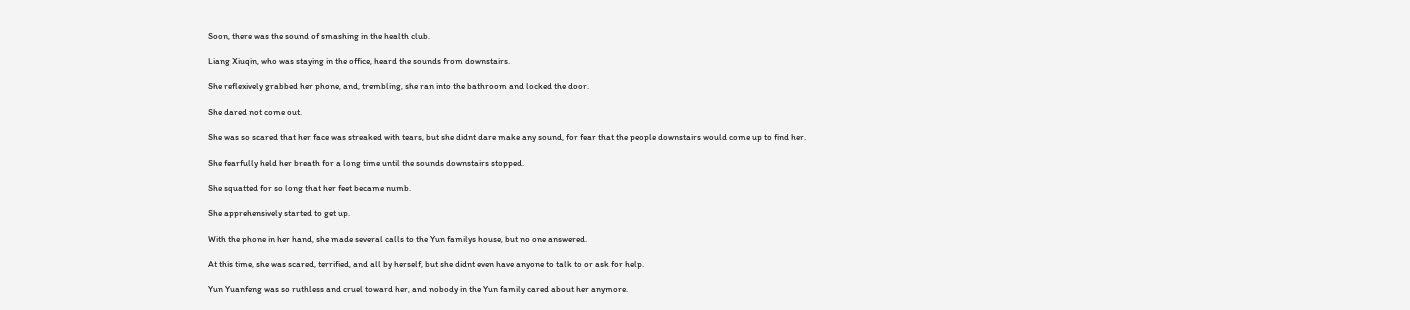Soon, there was the sound of smashing in the health club.

Liang Xiuqin, who was staying in the office, heard the sounds from downstairs.

She reflexively grabbed her phone, and, trembling, she ran into the bathroom and locked the door.

She dared not come out.

She was so scared that her face was streaked with tears, but she didnt dare make any sound, for fear that the people downstairs would come up to find her.

She fearfully held her breath for a long time until the sounds downstairs stopped.

She squatted for so long that her feet became numb.

She apprehensively started to get up.

With the phone in her hand, she made several calls to the Yun familys house, but no one answered.

At this time, she was scared, terrified, and all by herself, but she didnt even have anyone to talk to or ask for help.

Yun Yuanfeng was so ruthless and cruel toward her, and nobody in the Yun family cared about her anymore.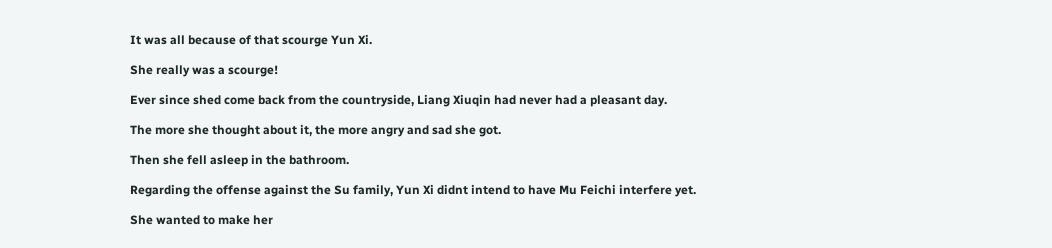It was all because of that scourge Yun Xi.

She really was a scourge!

Ever since shed come back from the countryside, Liang Xiuqin had never had a pleasant day.

The more she thought about it, the more angry and sad she got.

Then she fell asleep in the bathroom.

Regarding the offense against the Su family, Yun Xi didnt intend to have Mu Feichi interfere yet.

She wanted to make her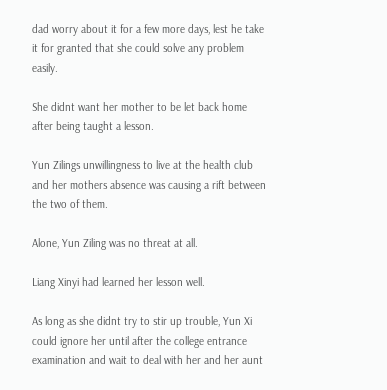dad worry about it for a few more days, lest he take it for granted that she could solve any problem easily.

She didnt want her mother to be let back home after being taught a lesson.

Yun Zilings unwillingness to live at the health club and her mothers absence was causing a rift between the two of them.

Alone, Yun Ziling was no threat at all.

Liang Xinyi had learned her lesson well.

As long as she didnt try to stir up trouble, Yun Xi could ignore her until after the college entrance examination and wait to deal with her and her aunt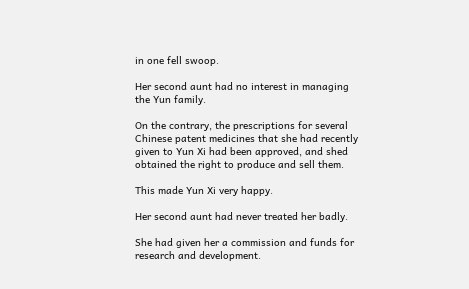in one fell swoop.

Her second aunt had no interest in managing the Yun family.

On the contrary, the prescriptions for several Chinese patent medicines that she had recently given to Yun Xi had been approved, and shed obtained the right to produce and sell them.

This made Yun Xi very happy.

Her second aunt had never treated her badly.

She had given her a commission and funds for research and development.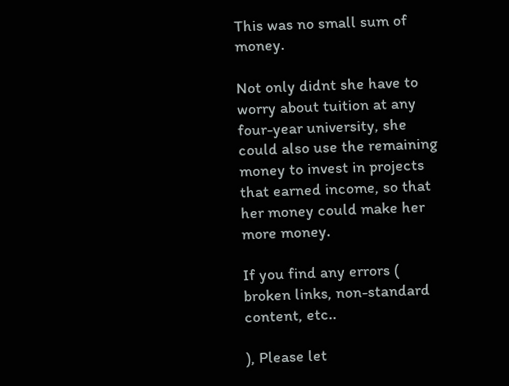This was no small sum of money.

Not only didnt she have to worry about tuition at any four-year university, she could also use the remaining money to invest in projects that earned income, so that her money could make her more money.

If you find any errors ( broken links, non-standard content, etc..

), Please let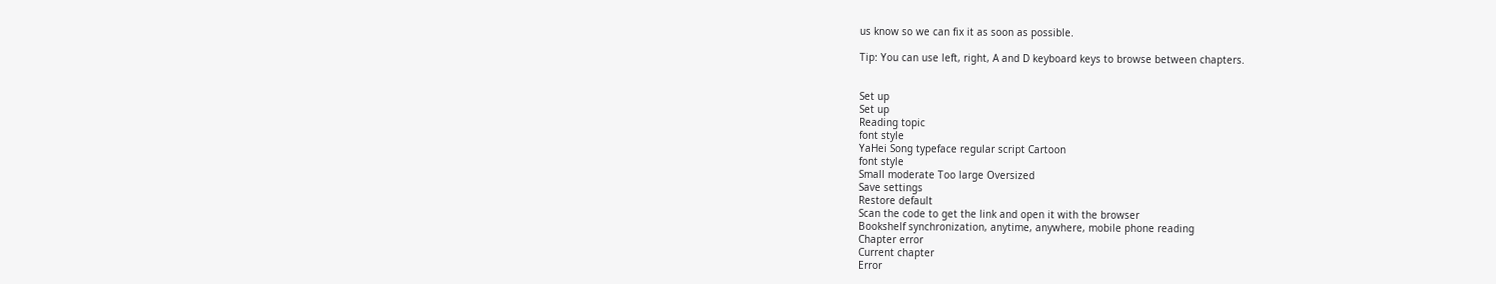us know so we can fix it as soon as possible.

Tip: You can use left, right, A and D keyboard keys to browse between chapters.


Set up
Set up
Reading topic
font style
YaHei Song typeface regular script Cartoon
font style
Small moderate Too large Oversized
Save settings
Restore default
Scan the code to get the link and open it with the browser
Bookshelf synchronization, anytime, anywhere, mobile phone reading
Chapter error
Current chapter
Error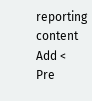reporting content
Add < Pre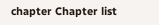chapter Chapter list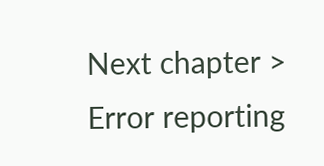Next chapter > Error reporting